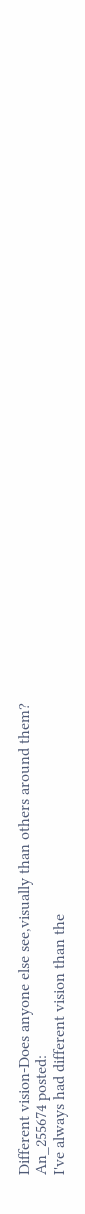Different vision-Does anyone else see,visually than others around them?
An_255674 posted:
I've always had different vision than the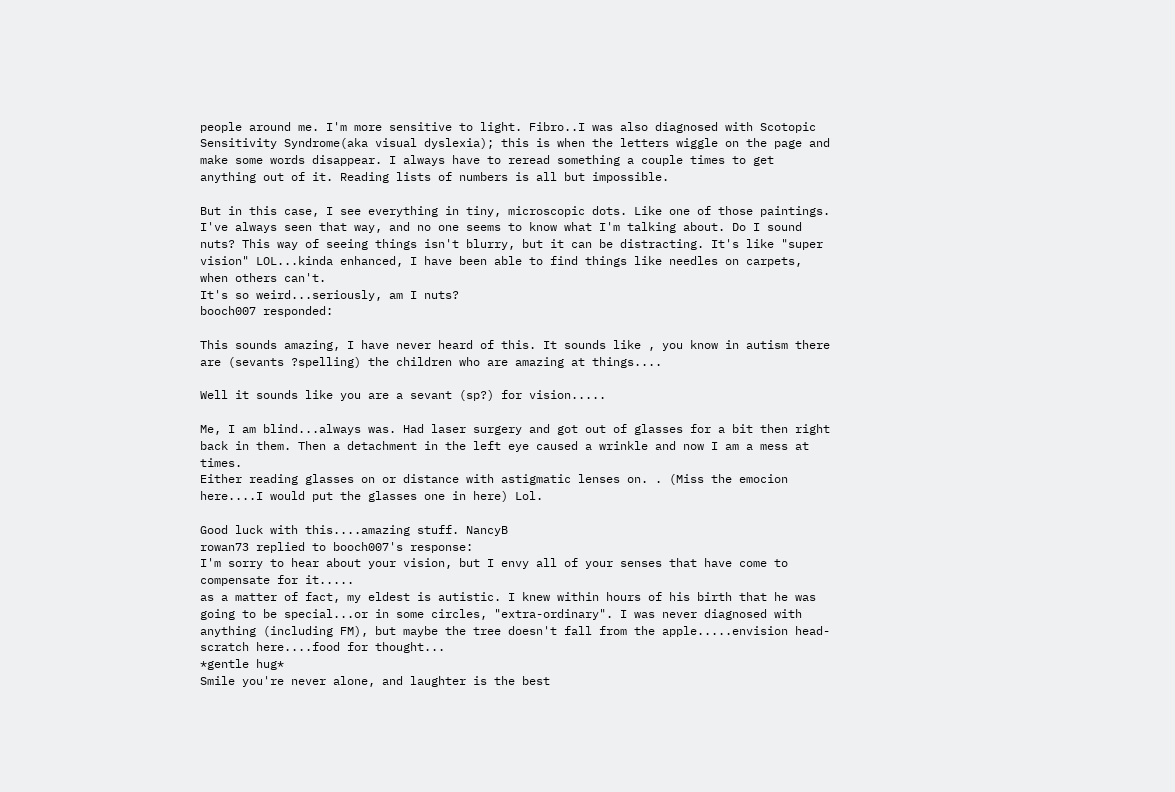people around me. I'm more sensitive to light. Fibro..I was also diagnosed with Scotopic Sensitivity Syndrome(aka visual dyslexia); this is when the letters wiggle on the page and make some words disappear. I always have to reread something a couple times to get anything out of it. Reading lists of numbers is all but impossible.

But in this case, I see everything in tiny, microscopic dots. Like one of those paintings. I've always seen that way, and no one seems to know what I'm talking about. Do I sound nuts? This way of seeing things isn't blurry, but it can be distracting. It's like "super vision" LOL...kinda enhanced, I have been able to find things like needles on carpets, when others can't.
It's so weird...seriously, am I nuts?
booch007 responded:

This sounds amazing, I have never heard of this. It sounds like , you know in autism there are (sevants ?spelling) the children who are amazing at things....

Well it sounds like you are a sevant (sp?) for vision.....

Me, I am blind...always was. Had laser surgery and got out of glasses for a bit then right back in them. Then a detachment in the left eye caused a wrinkle and now I am a mess at times.
Either reading glasses on or distance with astigmatic lenses on. . (Miss the emocion here....I would put the glasses one in here) Lol.

Good luck with this....amazing stuff. NancyB
rowan73 replied to booch007's response:
I'm sorry to hear about your vision, but I envy all of your senses that have come to compensate for it.....
as a matter of fact, my eldest is autistic. I knew within hours of his birth that he was going to be special...or in some circles, "extra-ordinary". I was never diagnosed with anything (including FM), but maybe the tree doesn't fall from the apple.....envision head-scratch here....food for thought...
*gentle hug*
Smile you're never alone, and laughter is the best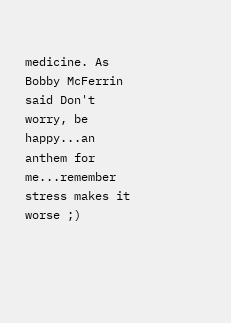medicine. As Bobby McFerrin said Don't worry, be happy...an anthem for me...remember stress makes it worse ;)